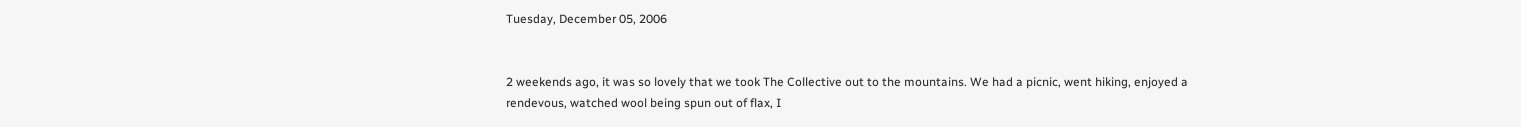Tuesday, December 05, 2006


2 weekends ago, it was so lovely that we took The Collective out to the mountains. We had a picnic, went hiking, enjoyed a rendevous, watched wool being spun out of flax, I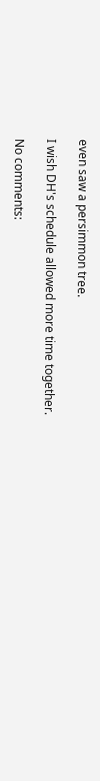even saw a persimmon tree.

I wish DH's schedule allowed more time together.

No comments: